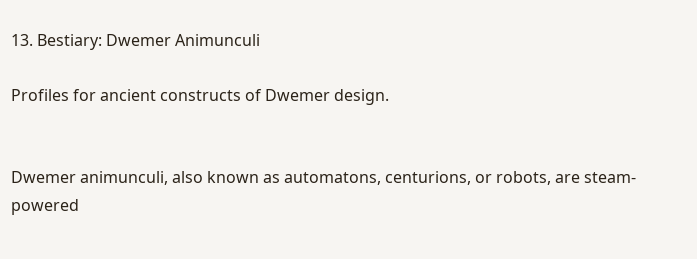13. Bestiary: Dwemer Animunculi

Profiles for ancient constructs of Dwemer design.


Dwemer animunculi, also known as automatons, centurions, or robots, are steam-powered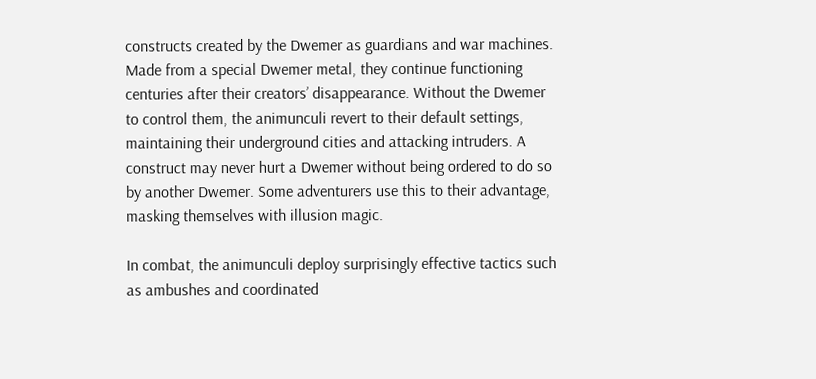constructs created by the Dwemer as guardians and war machines. Made from a special Dwemer metal, they continue functioning centuries after their creators’ disappearance. Without the Dwemer to control them, the animunculi revert to their default settings, maintaining their underground cities and attacking intruders. A construct may never hurt a Dwemer without being ordered to do so by another Dwemer. Some adventurers use this to their advantage, masking themselves with illusion magic.

In combat, the animunculi deploy surprisingly effective tactics such as ambushes and coordinated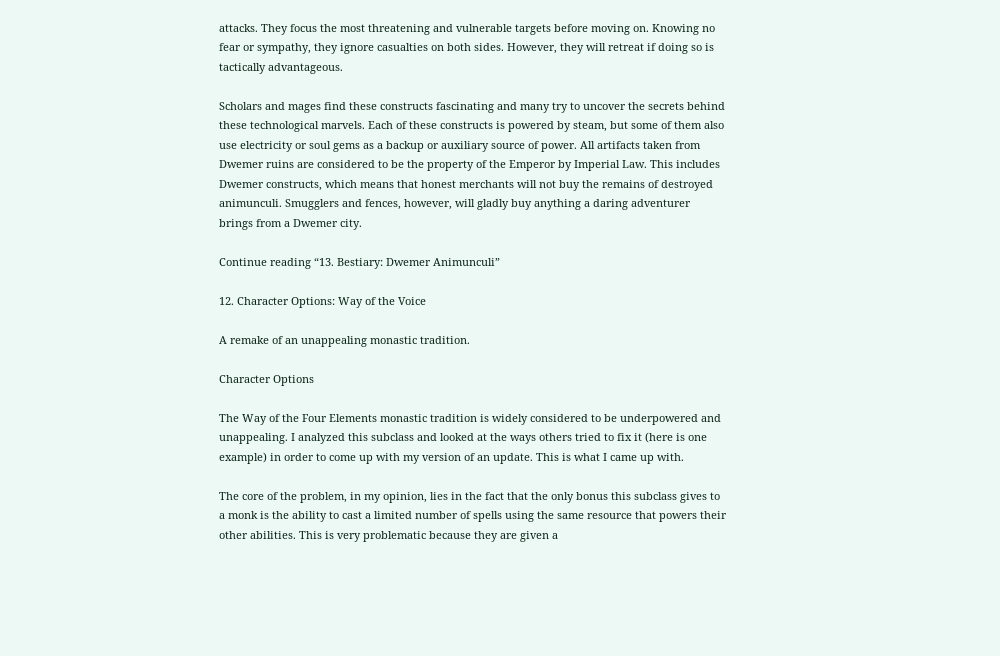attacks. They focus the most threatening and vulnerable targets before moving on. Knowing no fear or sympathy, they ignore casualties on both sides. However, they will retreat if doing so is tactically advantageous.

Scholars and mages find these constructs fascinating and many try to uncover the secrets behind these technological marvels. Each of these constructs is powered by steam, but some of them also use electricity or soul gems as a backup or auxiliary source of power. All artifacts taken from Dwemer ruins are considered to be the property of the Emperor by Imperial Law. This includes Dwemer constructs, which means that honest merchants will not buy the remains of destroyed animunculi. Smugglers and fences, however, will gladly buy anything a daring adventurer brings from a Dwemer city.

Continue reading “13. Bestiary: Dwemer Animunculi”

12. Character Options: Way of the Voice

A remake of an unappealing monastic tradition.

Character Options

The Way of the Four Elements monastic tradition is widely considered to be underpowered and unappealing. I analyzed this subclass and looked at the ways others tried to fix it (here is one example) in order to come up with my version of an update. This is what I came up with.

The core of the problem, in my opinion, lies in the fact that the only bonus this subclass gives to a monk is the ability to cast a limited number of spells using the same resource that powers their other abilities. This is very problematic because they are given a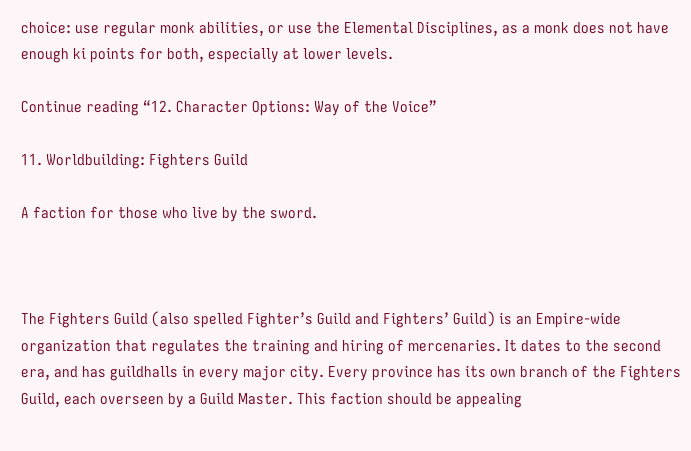choice: use regular monk abilities, or use the Elemental Disciplines, as a monk does not have enough ki points for both, especially at lower levels.

Continue reading “12. Character Options: Way of the Voice”

11. Worldbuilding: Fighters Guild

A faction for those who live by the sword.



The Fighters Guild (also spelled Fighter’s Guild and Fighters’ Guild) is an Empire-wide organization that regulates the training and hiring of mercenaries. It dates to the second era, and has guildhalls in every major city. Every province has its own branch of the Fighters Guild, each overseen by a Guild Master. This faction should be appealing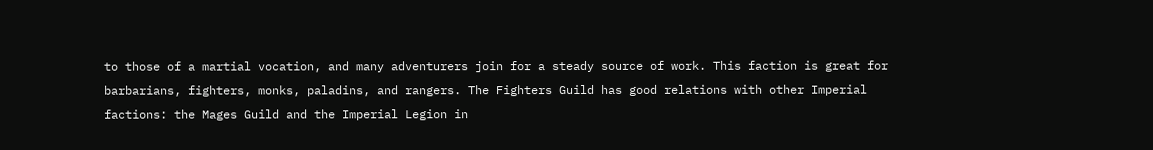to those of a martial vocation, and many adventurers join for a steady source of work. This faction is great for barbarians, fighters, monks, paladins, and rangers. The Fighters Guild has good relations with other Imperial factions: the Mages Guild and the Imperial Legion in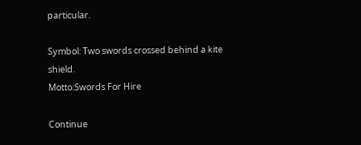particular.

Symbol: Two swords crossed behind a kite shield.
Motto:Swords For Hire

Continue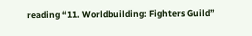reading “11. Worldbuilding: Fighters Guild”